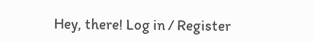Hey, there! Log in / Register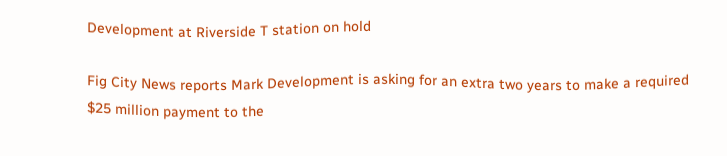Development at Riverside T station on hold

Fig City News reports Mark Development is asking for an extra two years to make a required $25 million payment to the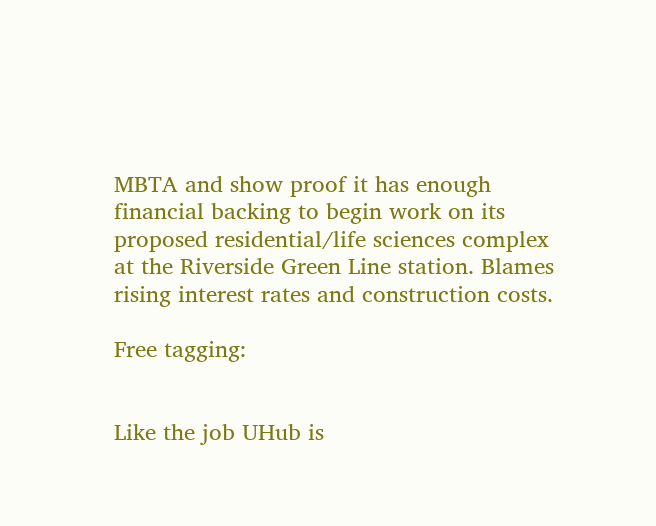MBTA and show proof it has enough financial backing to begin work on its proposed residential/life sciences complex at the Riverside Green Line station. Blames rising interest rates and construction costs.

Free tagging:


Like the job UHub is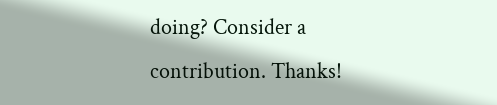doing? Consider a contribution. Thanks!